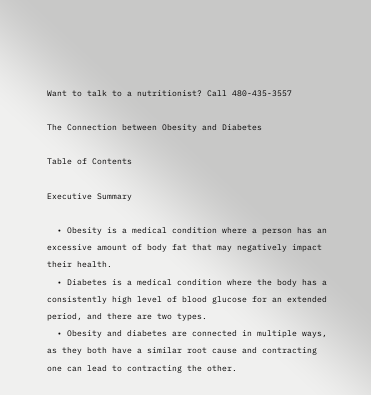Want to talk to a nutritionist? Call 480-435-3557

The Connection between Obesity and Diabetes

Table of Contents

Executive Summary

  • Obesity is a medical condition where a person has an excessive amount of body fat that may negatively impact their health.
  • Diabetes is a medical condition where the body has a consistently high level of blood glucose for an extended period, and there are two types.
  • Obesity and diabetes are connected in multiple ways, as they both have a similar root cause and contracting one can lead to contracting the other.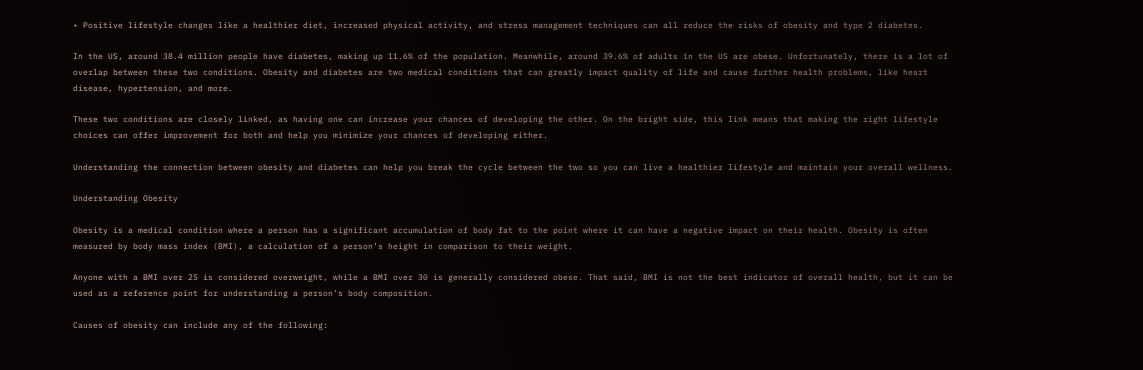• Positive lifestyle changes like a healthier diet, increased physical activity, and stress management techniques can all reduce the risks of obesity and type 2 diabetes.

In the US, around 38.4 million people have diabetes, making up 11.6% of the population. Meanwhile, around 39.6% of adults in the US are obese. Unfortunately, there is a lot of overlap between these two conditions. Obesity and diabetes are two medical conditions that can greatly impact quality of life and cause further health problems, like heart disease, hypertension, and more.

These two conditions are closely linked, as having one can increase your chances of developing the other. On the bright side, this link means that making the right lifestyle choices can offer improvement for both and help you minimize your chances of developing either.

Understanding the connection between obesity and diabetes can help you break the cycle between the two so you can live a healthier lifestyle and maintain your overall wellness.

Understanding Obesity

Obesity is a medical condition where a person has a significant accumulation of body fat to the point where it can have a negative impact on their health. Obesity is often measured by body mass index (BMI), a calculation of a person’s height in comparison to their weight.

Anyone with a BMI over 25 is considered overweight, while a BMI over 30 is generally considered obese. That said, BMI is not the best indicator of overall health, but it can be used as a reference point for understanding a person’s body composition.

Causes of obesity can include any of the following: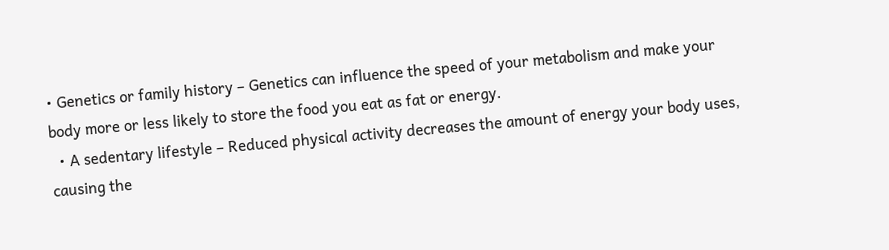• Genetics or family history – Genetics can influence the speed of your metabolism and make your body more or less likely to store the food you eat as fat or energy.
  • A sedentary lifestyle – Reduced physical activity decreases the amount of energy your body uses, causing the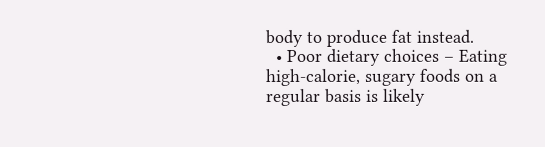body to produce fat instead.
  • Poor dietary choices – Eating high-calorie, sugary foods on a regular basis is likely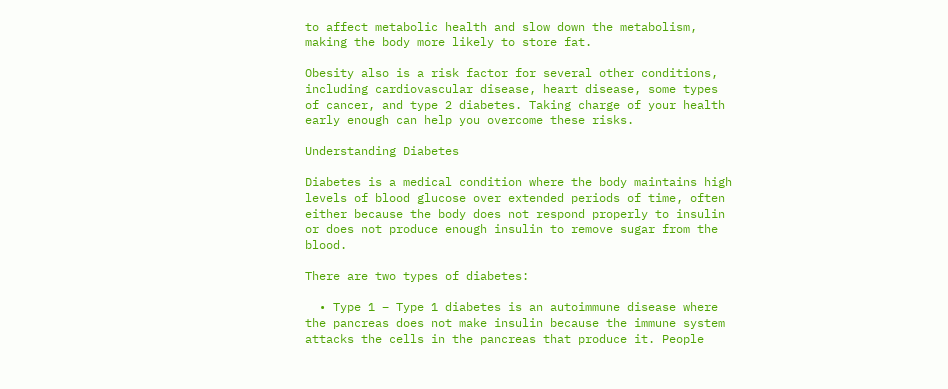to affect metabolic health and slow down the metabolism, making the body more likely to store fat.

Obesity also is a risk factor for several other conditions, including cardiovascular disease, heart disease, some types of cancer, and type 2 diabetes. Taking charge of your health early enough can help you overcome these risks.

Understanding Diabetes

Diabetes is a medical condition where the body maintains high levels of blood glucose over extended periods of time, often either because the body does not respond properly to insulin or does not produce enough insulin to remove sugar from the blood.

There are two types of diabetes:

  • Type 1 – Type 1 diabetes is an autoimmune disease where the pancreas does not make insulin because the immune system attacks the cells in the pancreas that produce it. People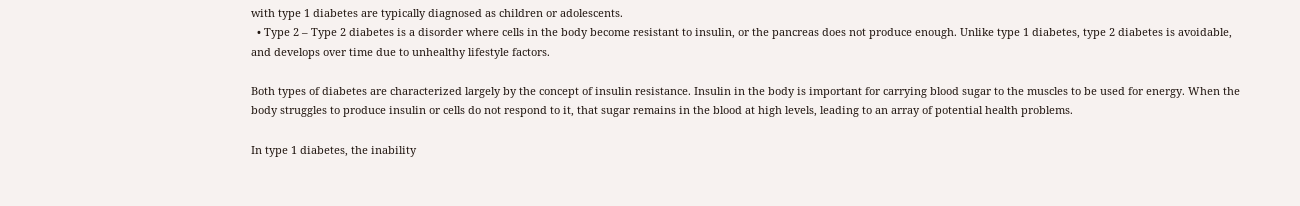with type 1 diabetes are typically diagnosed as children or adolescents.
  • Type 2 – Type 2 diabetes is a disorder where cells in the body become resistant to insulin, or the pancreas does not produce enough. Unlike type 1 diabetes, type 2 diabetes is avoidable, and develops over time due to unhealthy lifestyle factors.

Both types of diabetes are characterized largely by the concept of insulin resistance. Insulin in the body is important for carrying blood sugar to the muscles to be used for energy. When the body struggles to produce insulin or cells do not respond to it, that sugar remains in the blood at high levels, leading to an array of potential health problems.

In type 1 diabetes, the inability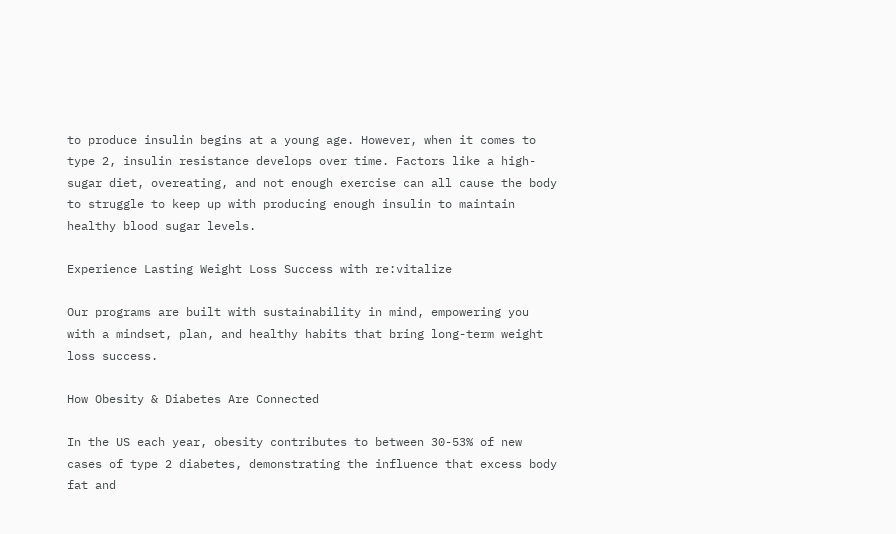to produce insulin begins at a young age. However, when it comes to type 2, insulin resistance develops over time. Factors like a high-sugar diet, overeating, and not enough exercise can all cause the body to struggle to keep up with producing enough insulin to maintain healthy blood sugar levels.

Experience Lasting Weight Loss Success with re:vitalize

Our programs are built with sustainability in mind, empowering you with a mindset, plan, and healthy habits that bring long-term weight loss success.

How Obesity & Diabetes Are Connected

In the US each year, obesity contributes to between 30-53% of new cases of type 2 diabetes, demonstrating the influence that excess body fat and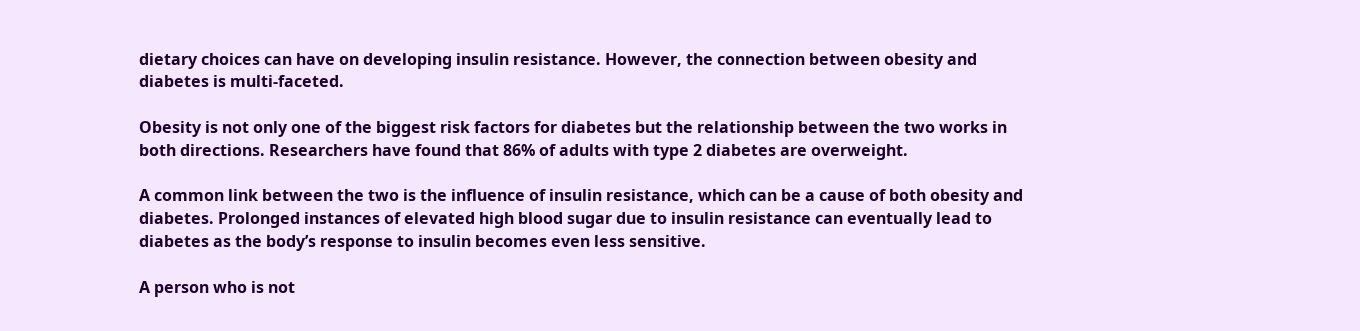dietary choices can have on developing insulin resistance. However, the connection between obesity and diabetes is multi-faceted.

Obesity is not only one of the biggest risk factors for diabetes but the relationship between the two works in both directions. Researchers have found that 86% of adults with type 2 diabetes are overweight.

A common link between the two is the influence of insulin resistance, which can be a cause of both obesity and diabetes. Prolonged instances of elevated high blood sugar due to insulin resistance can eventually lead to diabetes as the body’s response to insulin becomes even less sensitive.

A person who is not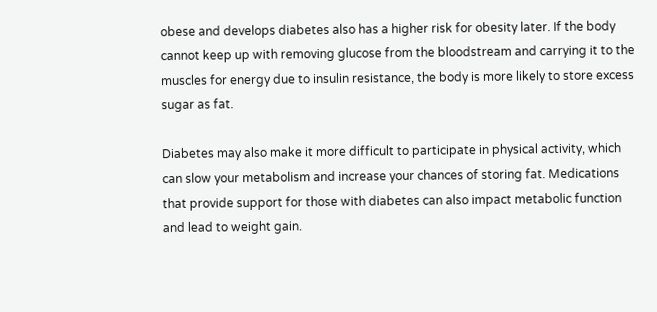obese and develops diabetes also has a higher risk for obesity later. If the body cannot keep up with removing glucose from the bloodstream and carrying it to the muscles for energy due to insulin resistance, the body is more likely to store excess sugar as fat.

Diabetes may also make it more difficult to participate in physical activity, which can slow your metabolism and increase your chances of storing fat. Medications that provide support for those with diabetes can also impact metabolic function and lead to weight gain.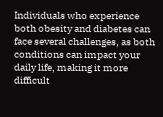Individuals who experience both obesity and diabetes can face several challenges, as both conditions can impact your daily life, making it more difficult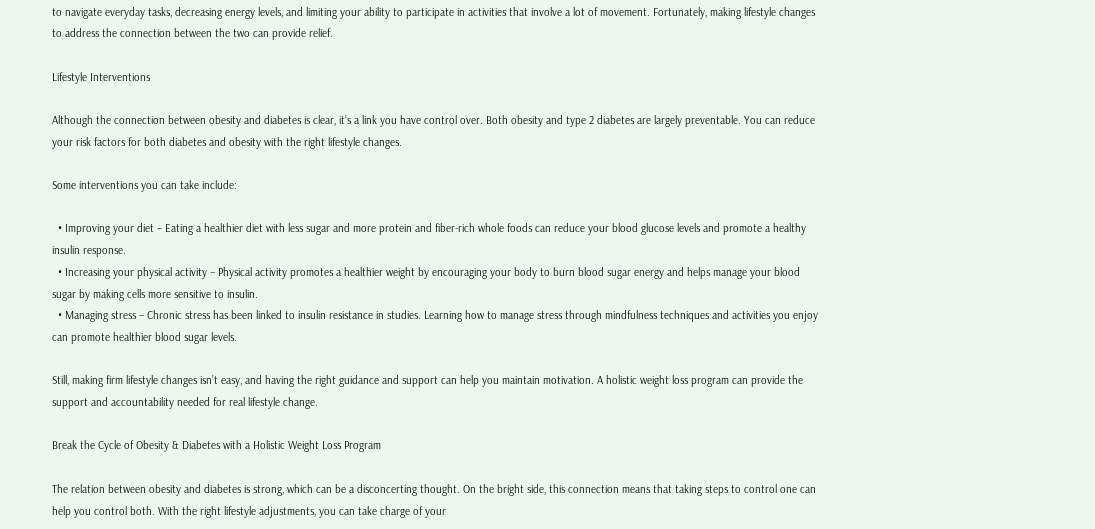to navigate everyday tasks, decreasing energy levels, and limiting your ability to participate in activities that involve a lot of movement. Fortunately, making lifestyle changes to address the connection between the two can provide relief.

Lifestyle Interventions

Although the connection between obesity and diabetes is clear, it’s a link you have control over. Both obesity and type 2 diabetes are largely preventable. You can reduce your risk factors for both diabetes and obesity with the right lifestyle changes.

Some interventions you can take include:

  • Improving your diet – Eating a healthier diet with less sugar and more protein and fiber-rich whole foods can reduce your blood glucose levels and promote a healthy insulin response.
  • Increasing your physical activity – Physical activity promotes a healthier weight by encouraging your body to burn blood sugar energy and helps manage your blood sugar by making cells more sensitive to insulin.
  • Managing stress – Chronic stress has been linked to insulin resistance in studies. Learning how to manage stress through mindfulness techniques and activities you enjoy can promote healthier blood sugar levels.

Still, making firm lifestyle changes isn’t easy, and having the right guidance and support can help you maintain motivation. A holistic weight loss program can provide the support and accountability needed for real lifestyle change.

Break the Cycle of Obesity & Diabetes with a Holistic Weight Loss Program

The relation between obesity and diabetes is strong, which can be a disconcerting thought. On the bright side, this connection means that taking steps to control one can help you control both. With the right lifestyle adjustments, you can take charge of your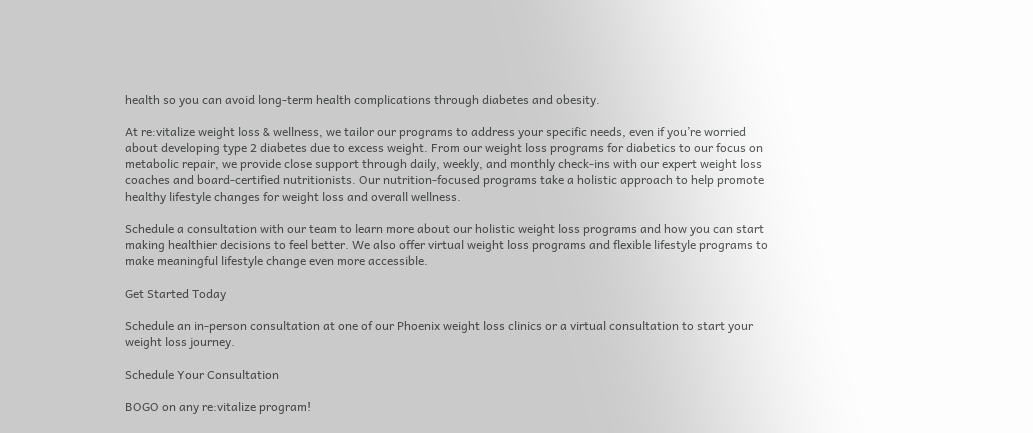health so you can avoid long-term health complications through diabetes and obesity.

At re:vitalize weight loss & wellness, we tailor our programs to address your specific needs, even if you’re worried about developing type 2 diabetes due to excess weight. From our weight loss programs for diabetics to our focus on metabolic repair, we provide close support through daily, weekly, and monthly check-ins with our expert weight loss coaches and board-certified nutritionists. Our nutrition-focused programs take a holistic approach to help promote healthy lifestyle changes for weight loss and overall wellness.

Schedule a consultation with our team to learn more about our holistic weight loss programs and how you can start making healthier decisions to feel better. We also offer virtual weight loss programs and flexible lifestyle programs to make meaningful lifestyle change even more accessible.

Get Started Today

Schedule an in-person consultation at one of our Phoenix weight loss clinics or a virtual consultation to start your weight loss journey.

Schedule Your Consultation

BOGO on any re:vitalize program!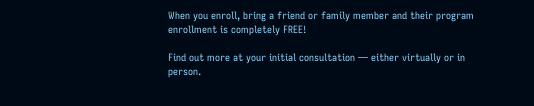When you enroll, bring a friend or family member and their program enrollment is completely FREE!

Find out more at your initial consultation — either virtually or in person.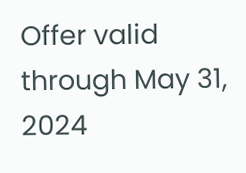Offer valid through May 31, 2024